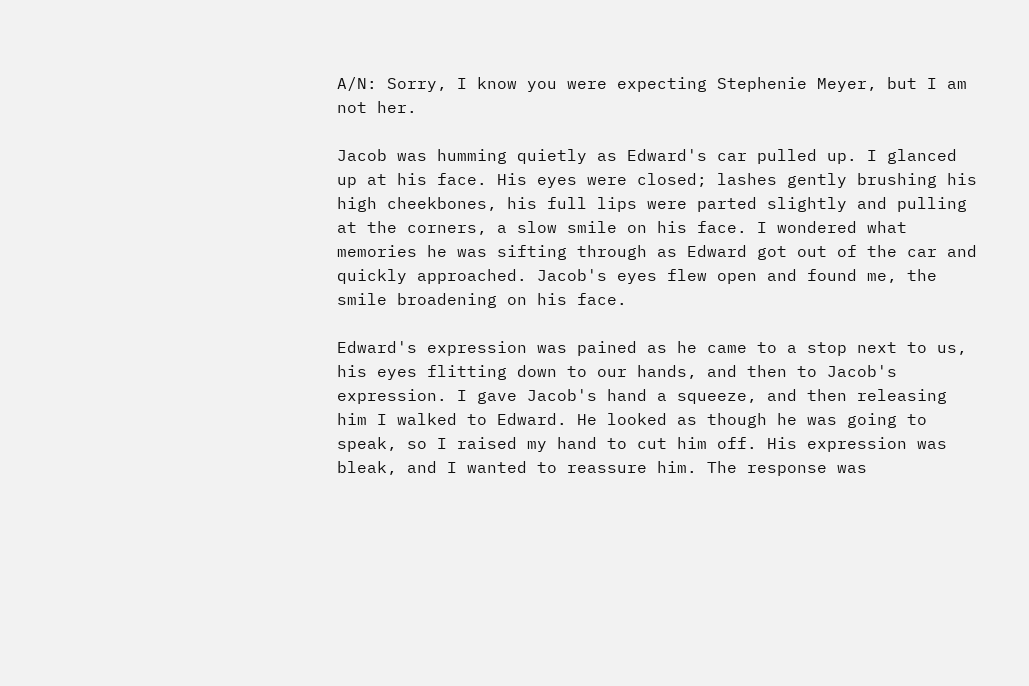A/N: Sorry, I know you were expecting Stephenie Meyer, but I am not her.

Jacob was humming quietly as Edward's car pulled up. I glanced up at his face. His eyes were closed; lashes gently brushing his high cheekbones, his full lips were parted slightly and pulling at the corners, a slow smile on his face. I wondered what memories he was sifting through as Edward got out of the car and quickly approached. Jacob's eyes flew open and found me, the smile broadening on his face.

Edward's expression was pained as he came to a stop next to us, his eyes flitting down to our hands, and then to Jacob's expression. I gave Jacob's hand a squeeze, and then releasing him I walked to Edward. He looked as though he was going to speak, so I raised my hand to cut him off. His expression was bleak, and I wanted to reassure him. The response was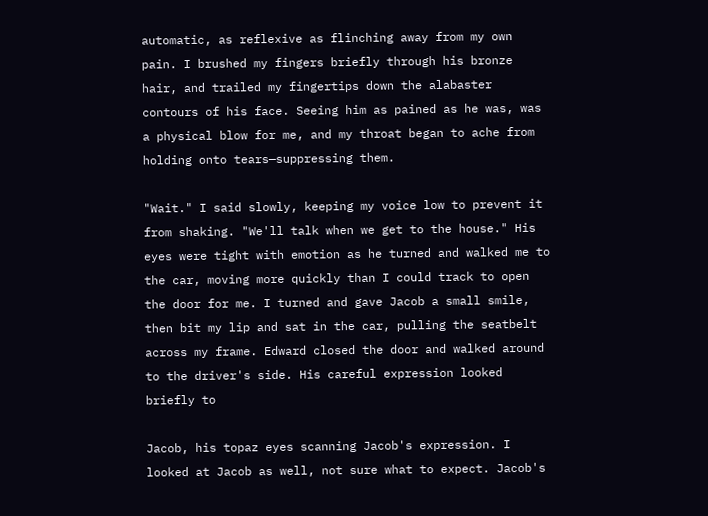automatic, as reflexive as flinching away from my own pain. I brushed my fingers briefly through his bronze hair, and trailed my fingertips down the alabaster contours of his face. Seeing him as pained as he was, was a physical blow for me, and my throat began to ache from holding onto tears—suppressing them.

"Wait." I said slowly, keeping my voice low to prevent it from shaking. "We'll talk when we get to the house." His eyes were tight with emotion as he turned and walked me to the car, moving more quickly than I could track to open the door for me. I turned and gave Jacob a small smile, then bit my lip and sat in the car, pulling the seatbelt across my frame. Edward closed the door and walked around to the driver's side. His careful expression looked briefly to

Jacob, his topaz eyes scanning Jacob's expression. I looked at Jacob as well, not sure what to expect. Jacob's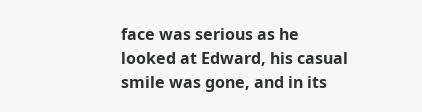face was serious as he looked at Edward, his casual smile was gone, and in its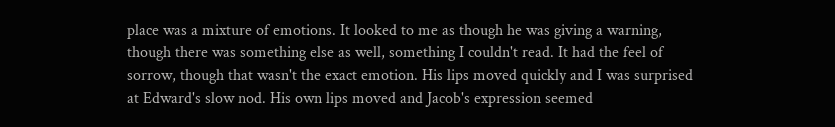place was a mixture of emotions. It looked to me as though he was giving a warning, though there was something else as well, something I couldn't read. It had the feel of sorrow, though that wasn't the exact emotion. His lips moved quickly and I was surprised at Edward's slow nod. His own lips moved and Jacob's expression seemed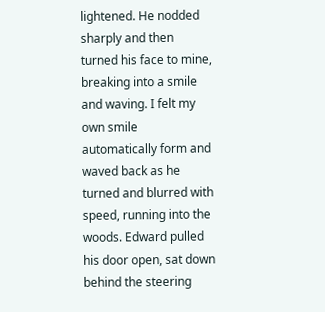lightened. He nodded sharply and then turned his face to mine, breaking into a smile and waving. I felt my own smile automatically form and waved back as he turned and blurred with speed, running into the woods. Edward pulled his door open, sat down behind the steering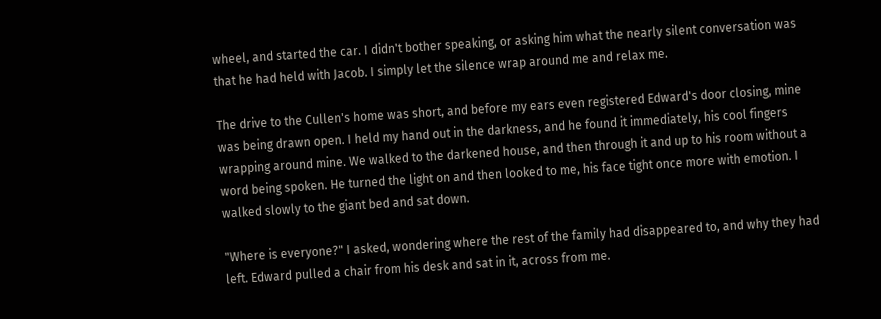wheel, and started the car. I didn't bother speaking, or asking him what the nearly silent conversation was that he had held with Jacob. I simply let the silence wrap around me and relax me.

The drive to the Cullen's home was short, and before my ears even registered Edward's door closing, mine was being drawn open. I held my hand out in the darkness, and he found it immediately, his cool fingers wrapping around mine. We walked to the darkened house, and then through it and up to his room without a word being spoken. He turned the light on and then looked to me, his face tight once more with emotion. I walked slowly to the giant bed and sat down.

"Where is everyone?" I asked, wondering where the rest of the family had disappeared to, and why they had left. Edward pulled a chair from his desk and sat in it, across from me.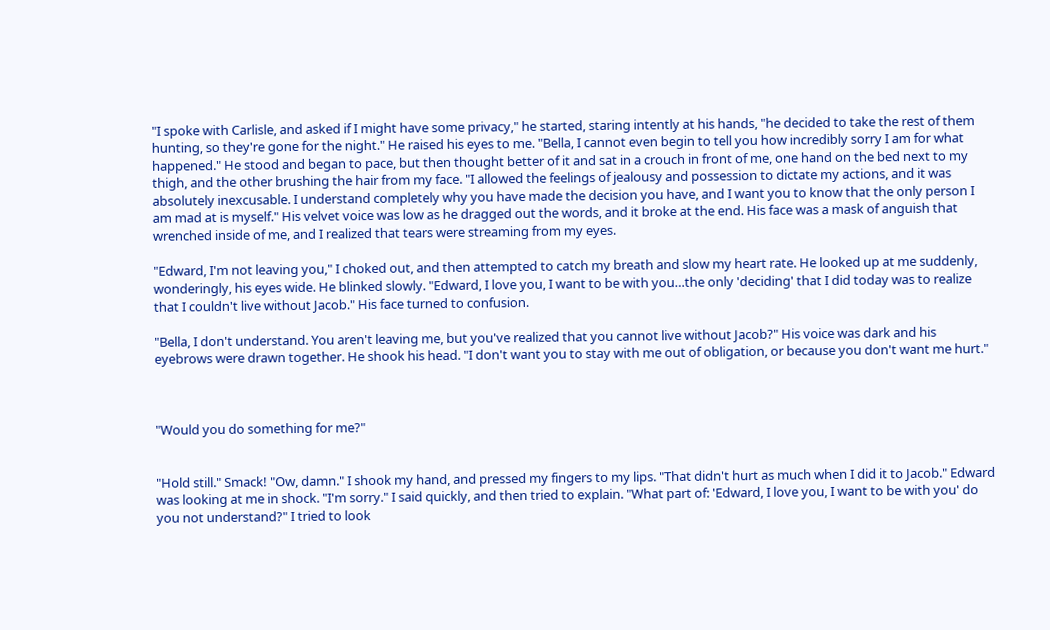"I spoke with Carlisle, and asked if I might have some privacy," he started, staring intently at his hands, "he decided to take the rest of them hunting, so they're gone for the night." He raised his eyes to me. "Bella, I cannot even begin to tell you how incredibly sorry I am for what happened." He stood and began to pace, but then thought better of it and sat in a crouch in front of me, one hand on the bed next to my thigh, and the other brushing the hair from my face. "I allowed the feelings of jealousy and possession to dictate my actions, and it was absolutely inexcusable. I understand completely why you have made the decision you have, and I want you to know that the only person I am mad at is myself." His velvet voice was low as he dragged out the words, and it broke at the end. His face was a mask of anguish that wrenched inside of me, and I realized that tears were streaming from my eyes.

"Edward, I'm not leaving you," I choked out, and then attempted to catch my breath and slow my heart rate. He looked up at me suddenly, wonderingly, his eyes wide. He blinked slowly. "Edward, I love you, I want to be with you…the only 'deciding' that I did today was to realize that I couldn't live without Jacob." His face turned to confusion.

"Bella, I don't understand. You aren't leaving me, but you've realized that you cannot live without Jacob?" His voice was dark and his eyebrows were drawn together. He shook his head. "I don't want you to stay with me out of obligation, or because you don't want me hurt."



"Would you do something for me?"


"Hold still." Smack! "Ow, damn." I shook my hand, and pressed my fingers to my lips. "That didn't hurt as much when I did it to Jacob." Edward was looking at me in shock. "I'm sorry." I said quickly, and then tried to explain. "What part of: 'Edward, I love you, I want to be with you' do you not understand?" I tried to look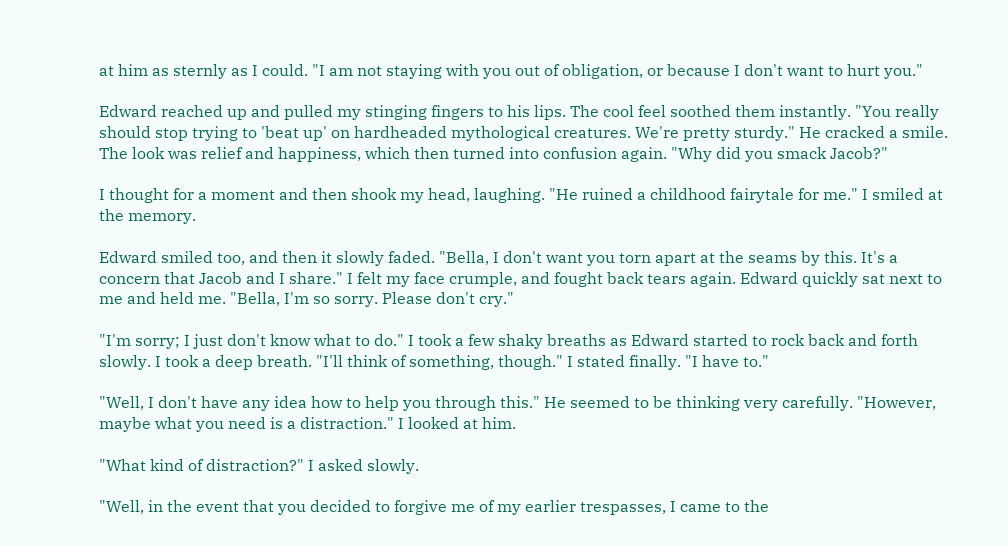at him as sternly as I could. "I am not staying with you out of obligation, or because I don't want to hurt you."

Edward reached up and pulled my stinging fingers to his lips. The cool feel soothed them instantly. "You really should stop trying to 'beat up' on hardheaded mythological creatures. We're pretty sturdy." He cracked a smile. The look was relief and happiness, which then turned into confusion again. "Why did you smack Jacob?"

I thought for a moment and then shook my head, laughing. "He ruined a childhood fairytale for me." I smiled at the memory.

Edward smiled too, and then it slowly faded. "Bella, I don't want you torn apart at the seams by this. It's a concern that Jacob and I share." I felt my face crumple, and fought back tears again. Edward quickly sat next to me and held me. "Bella, I'm so sorry. Please don't cry."

"I'm sorry; I just don't know what to do." I took a few shaky breaths as Edward started to rock back and forth slowly. I took a deep breath. "I'll think of something, though." I stated finally. "I have to."

"Well, I don't have any idea how to help you through this." He seemed to be thinking very carefully. "However, maybe what you need is a distraction." I looked at him.

"What kind of distraction?" I asked slowly.

"Well, in the event that you decided to forgive me of my earlier trespasses, I came to the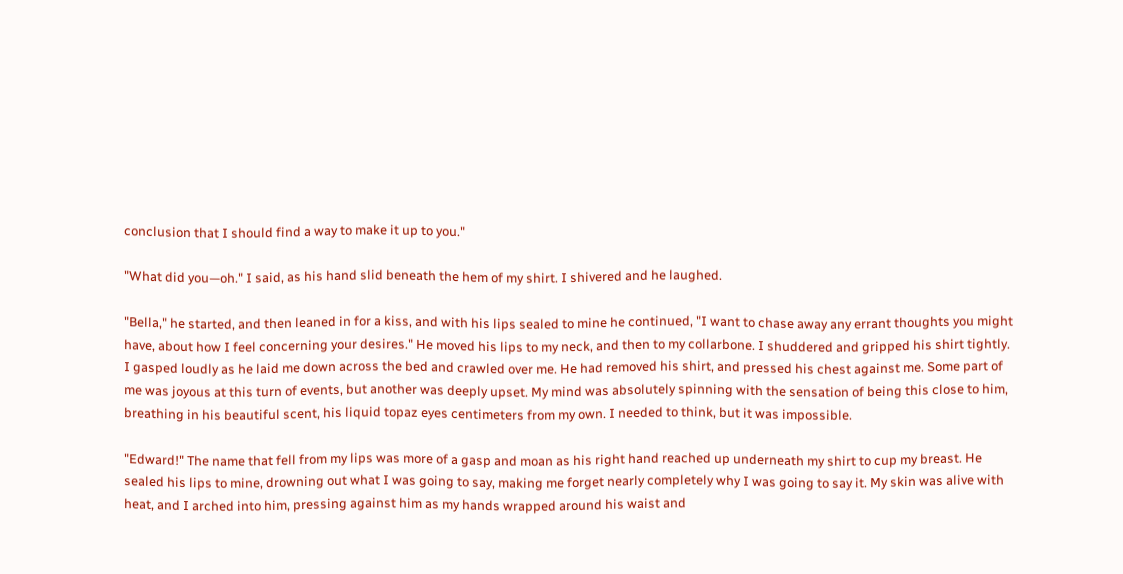conclusion that I should find a way to make it up to you."

"What did you—oh." I said, as his hand slid beneath the hem of my shirt. I shivered and he laughed.

"Bella," he started, and then leaned in for a kiss, and with his lips sealed to mine he continued, "I want to chase away any errant thoughts you might have, about how I feel concerning your desires." He moved his lips to my neck, and then to my collarbone. I shuddered and gripped his shirt tightly. I gasped loudly as he laid me down across the bed and crawled over me. He had removed his shirt, and pressed his chest against me. Some part of me was joyous at this turn of events, but another was deeply upset. My mind was absolutely spinning with the sensation of being this close to him, breathing in his beautiful scent, his liquid topaz eyes centimeters from my own. I needed to think, but it was impossible.

"Edward!" The name that fell from my lips was more of a gasp and moan as his right hand reached up underneath my shirt to cup my breast. He sealed his lips to mine, drowning out what I was going to say, making me forget nearly completely why I was going to say it. My skin was alive with heat, and I arched into him, pressing against him as my hands wrapped around his waist and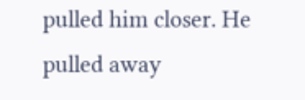pulled him closer. He pulled away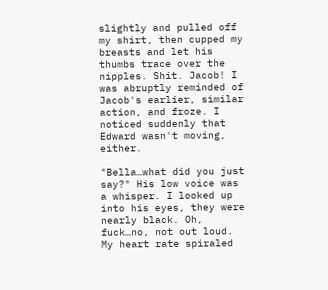slightly and pulled off my shirt, then cupped my breasts and let his thumbs trace over the nipples. Shit. Jacob! I was abruptly reminded of Jacob's earlier, similar action, and froze. I noticed suddenly that Edward wasn't moving, either.

"Bella…what did you just say?" His low voice was a whisper. I looked up into his eyes, they were nearly black. Oh, fuck…no, not out loud. My heart rate spiraled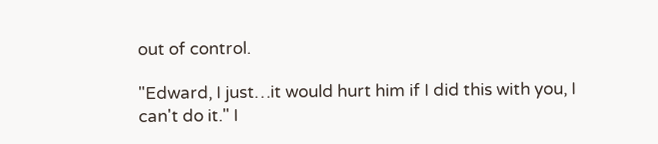out of control.

"Edward, I just…it would hurt him if I did this with you, I can't do it." I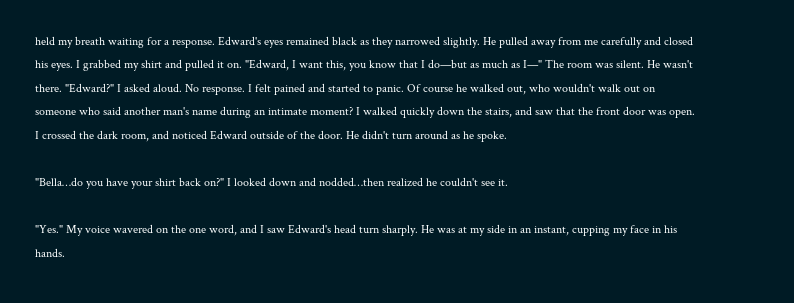held my breath waiting for a response. Edward's eyes remained black as they narrowed slightly. He pulled away from me carefully and closed his eyes. I grabbed my shirt and pulled it on. "Edward, I want this, you know that I do—but as much as I—" The room was silent. He wasn't there. "Edward?" I asked aloud. No response. I felt pained and started to panic. Of course he walked out, who wouldn't walk out on someone who said another man's name during an intimate moment? I walked quickly down the stairs, and saw that the front door was open. I crossed the dark room, and noticed Edward outside of the door. He didn't turn around as he spoke.

"Bella…do you have your shirt back on?" I looked down and nodded…then realized he couldn't see it.

"Yes." My voice wavered on the one word, and I saw Edward's head turn sharply. He was at my side in an instant, cupping my face in his hands.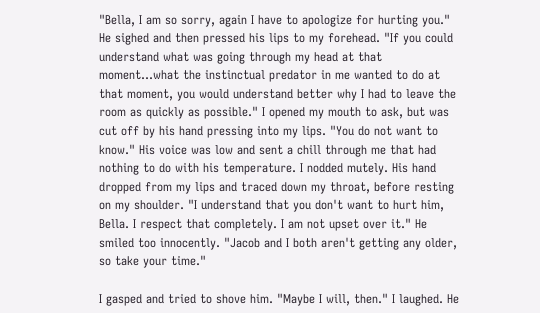"Bella, I am so sorry, again I have to apologize for hurting you." He sighed and then pressed his lips to my forehead. "If you could understand what was going through my head at that moment…what the instinctual predator in me wanted to do at that moment, you would understand better why I had to leave the room as quickly as possible." I opened my mouth to ask, but was cut off by his hand pressing into my lips. "You do not want to know." His voice was low and sent a chill through me that had nothing to do with his temperature. I nodded mutely. His hand dropped from my lips and traced down my throat, before resting on my shoulder. "I understand that you don't want to hurt him, Bella. I respect that completely. I am not upset over it." He smiled too innocently. "Jacob and I both aren't getting any older, so take your time."

I gasped and tried to shove him. "Maybe I will, then." I laughed. He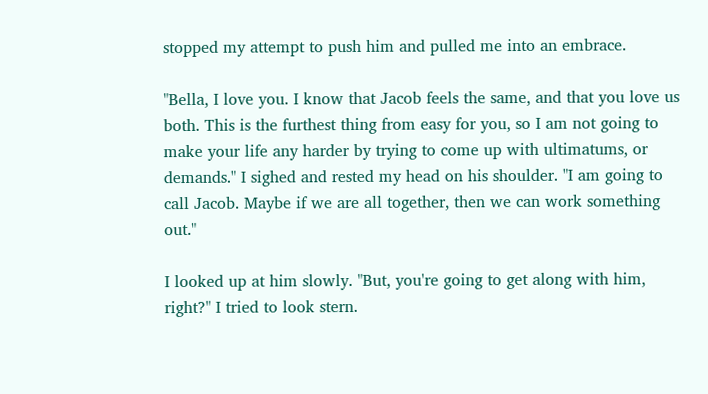stopped my attempt to push him and pulled me into an embrace.

"Bella, I love you. I know that Jacob feels the same, and that you love us both. This is the furthest thing from easy for you, so I am not going to make your life any harder by trying to come up with ultimatums, or demands." I sighed and rested my head on his shoulder. "I am going to call Jacob. Maybe if we are all together, then we can work something out."

I looked up at him slowly. "But, you're going to get along with him, right?" I tried to look stern.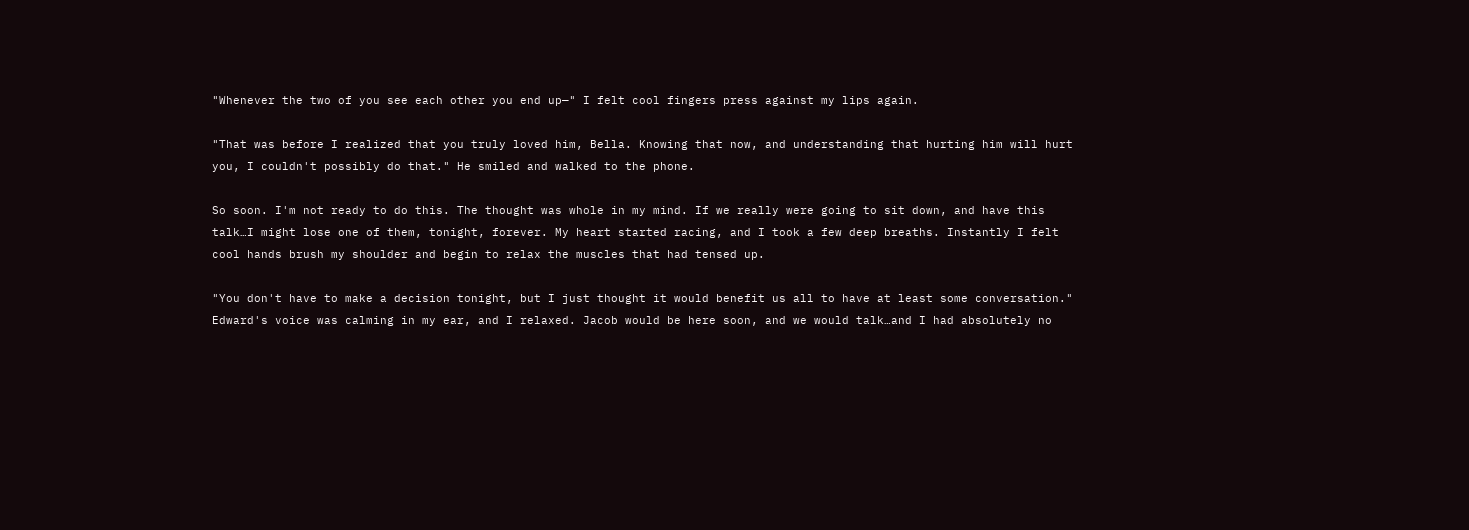"Whenever the two of you see each other you end up—" I felt cool fingers press against my lips again.

"That was before I realized that you truly loved him, Bella. Knowing that now, and understanding that hurting him will hurt you, I couldn't possibly do that." He smiled and walked to the phone.

So soon. I'm not ready to do this. The thought was whole in my mind. If we really were going to sit down, and have this talk…I might lose one of them, tonight, forever. My heart started racing, and I took a few deep breaths. Instantly I felt cool hands brush my shoulder and begin to relax the muscles that had tensed up.

"You don't have to make a decision tonight, but I just thought it would benefit us all to have at least some conversation." Edward's voice was calming in my ear, and I relaxed. Jacob would be here soon, and we would talk…and I had absolutely no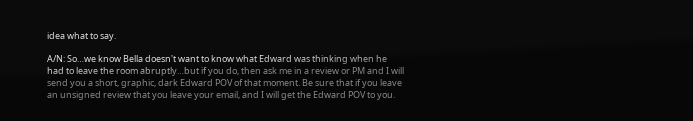idea what to say.

A/N: So…we know Bella doesn't want to know what Edward was thinking when he had to leave the room abruptly…but if you do, then ask me in a review or PM and I will send you a short, graphic, dark Edward POV of that moment. Be sure that if you leave an unsigned review that you leave your email, and I will get the Edward POV to you.